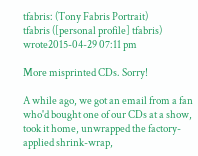tfabris: (Tony Fabris Portrait)
tfabris ([personal profile] tfabris) wrote2015-04-29 07:11 pm

More misprinted CDs. Sorry!

A while ago, we got an email from a fan who'd bought one of our CDs at a show, took it home, unwrapped the factory-applied shrink-wrap,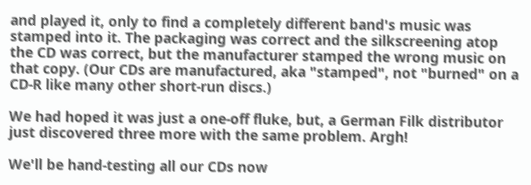and played it, only to find a completely different band's music was stamped into it. The packaging was correct and the silkscreening atop the CD was correct, but the manufacturer stamped the wrong music on that copy. (Our CDs are manufactured, aka "stamped", not "burned" on a CD-R like many other short-run discs.)

We had hoped it was just a one-off fluke, but, a German Filk distributor just discovered three more with the same problem. Argh!

We'll be hand-testing all our CDs now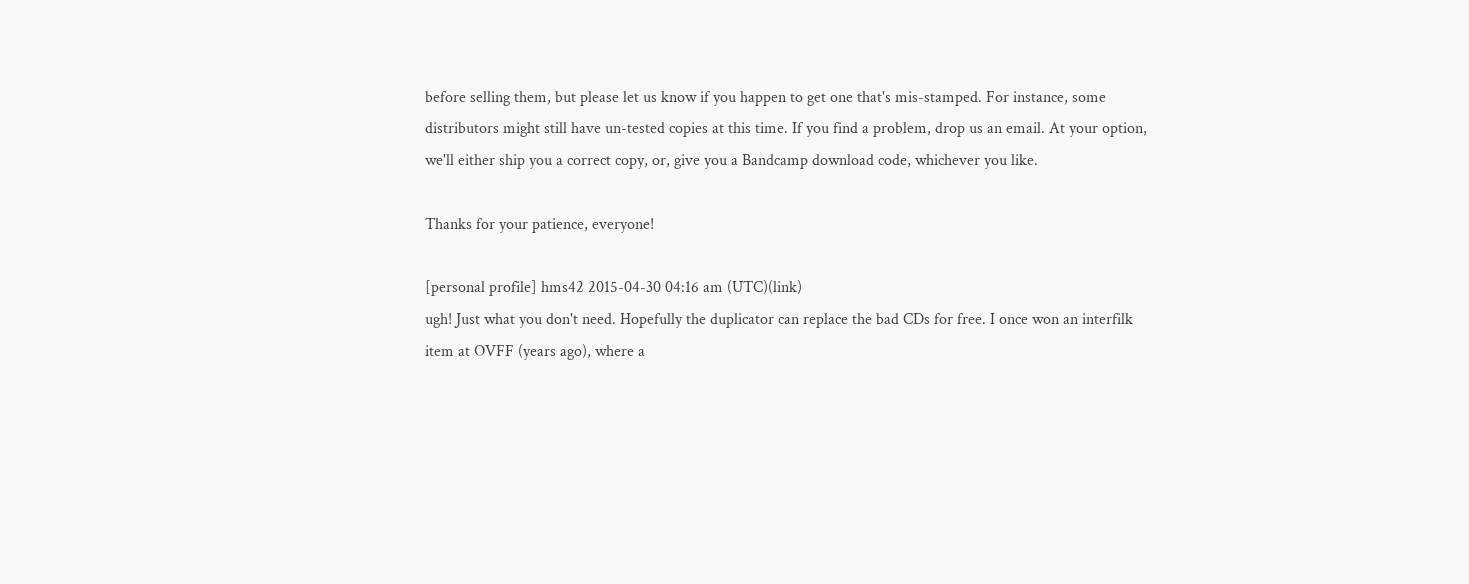before selling them, but please let us know if you happen to get one that's mis-stamped. For instance, some distributors might still have un-tested copies at this time. If you find a problem, drop us an email. At your option, we'll either ship you a correct copy, or, give you a Bandcamp download code, whichever you like.

Thanks for your patience, everyone!

[personal profile] hms42 2015-04-30 04:16 am (UTC)(link)
ugh! Just what you don't need. Hopefully the duplicator can replace the bad CDs for free. I once won an interfilk item at OVFF (years ago), where a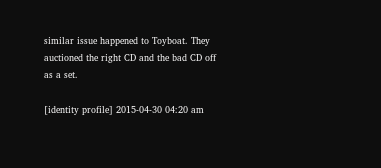similar issue happened to Toyboat. They auctioned the right CD and the bad CD off as a set.

[identity profile] 2015-04-30 04:20 am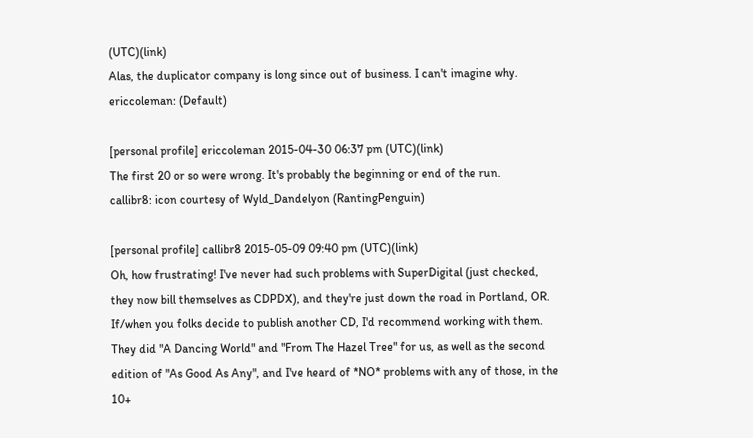(UTC)(link)
Alas, the duplicator company is long since out of business. I can't imagine why.
ericcoleman: (Default)

[personal profile] ericcoleman 2015-04-30 06:37 pm (UTC)(link)
The first 20 or so were wrong. It's probably the beginning or end of the run.
callibr8: icon courtesy of Wyld_Dandelyon (RantingPenguin)

[personal profile] callibr8 2015-05-09 09:40 pm (UTC)(link)
Oh, how frustrating! I've never had such problems with SuperDigital (just checked, they now bill themselves as CDPDX), and they're just down the road in Portland, OR. If/when you folks decide to publish another CD, I'd recommend working with them. They did "A Dancing World" and "From The Hazel Tree" for us, as well as the second edition of "As Good As Any", and I've heard of *NO* problems with any of those, in the 10+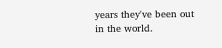years they've been out in the world.